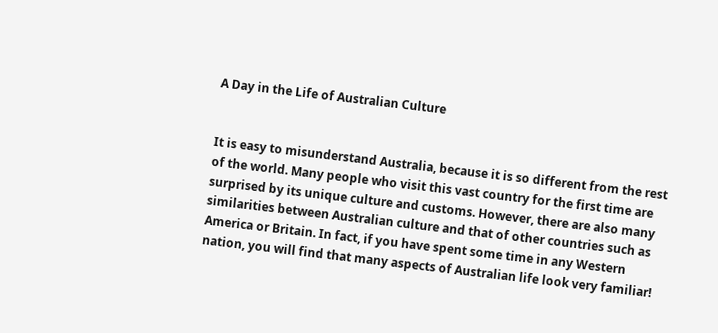A Day in the Life of Australian Culture


It is easy to misunderstand Australia, because it is so different from the rest of the world. Many people who visit this vast country for the first time are surprised by its unique culture and customs. However, there are also many similarities between Australian culture and that of other countries such as America or Britain. In fact, if you have spent some time in any Western nation, you will find that many aspects of Australian life look very familiar!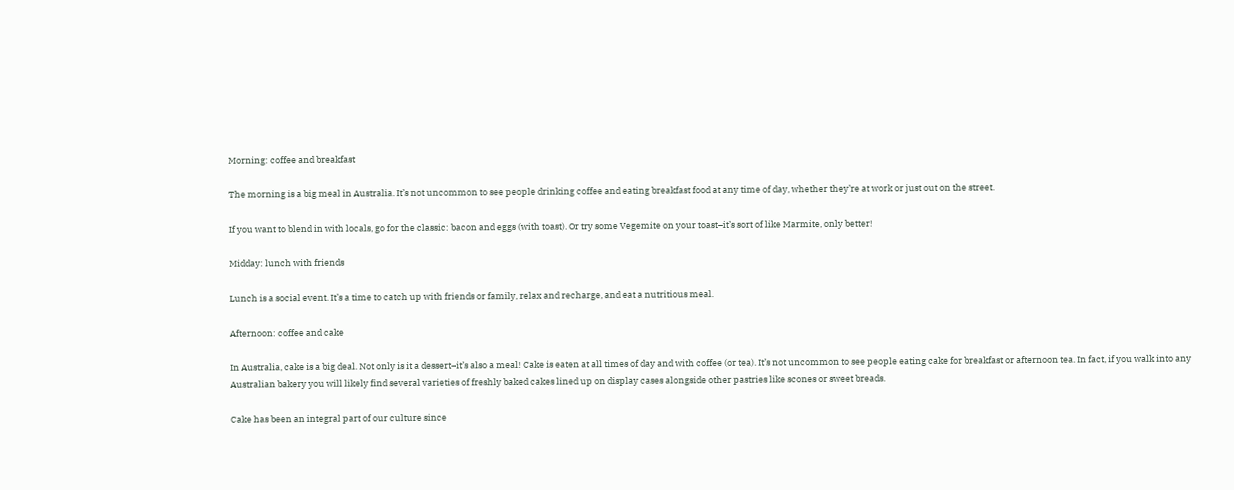Morning: coffee and breakfast

The morning is a big meal in Australia. It’s not uncommon to see people drinking coffee and eating breakfast food at any time of day, whether they’re at work or just out on the street.

If you want to blend in with locals, go for the classic: bacon and eggs (with toast). Or try some Vegemite on your toast–it’s sort of like Marmite, only better!

Midday: lunch with friends

Lunch is a social event. It’s a time to catch up with friends or family, relax and recharge, and eat a nutritious meal.

Afternoon: coffee and cake

In Australia, cake is a big deal. Not only is it a dessert–it’s also a meal! Cake is eaten at all times of day and with coffee (or tea). It’s not uncommon to see people eating cake for breakfast or afternoon tea. In fact, if you walk into any Australian bakery you will likely find several varieties of freshly baked cakes lined up on display cases alongside other pastries like scones or sweet breads.

Cake has been an integral part of our culture since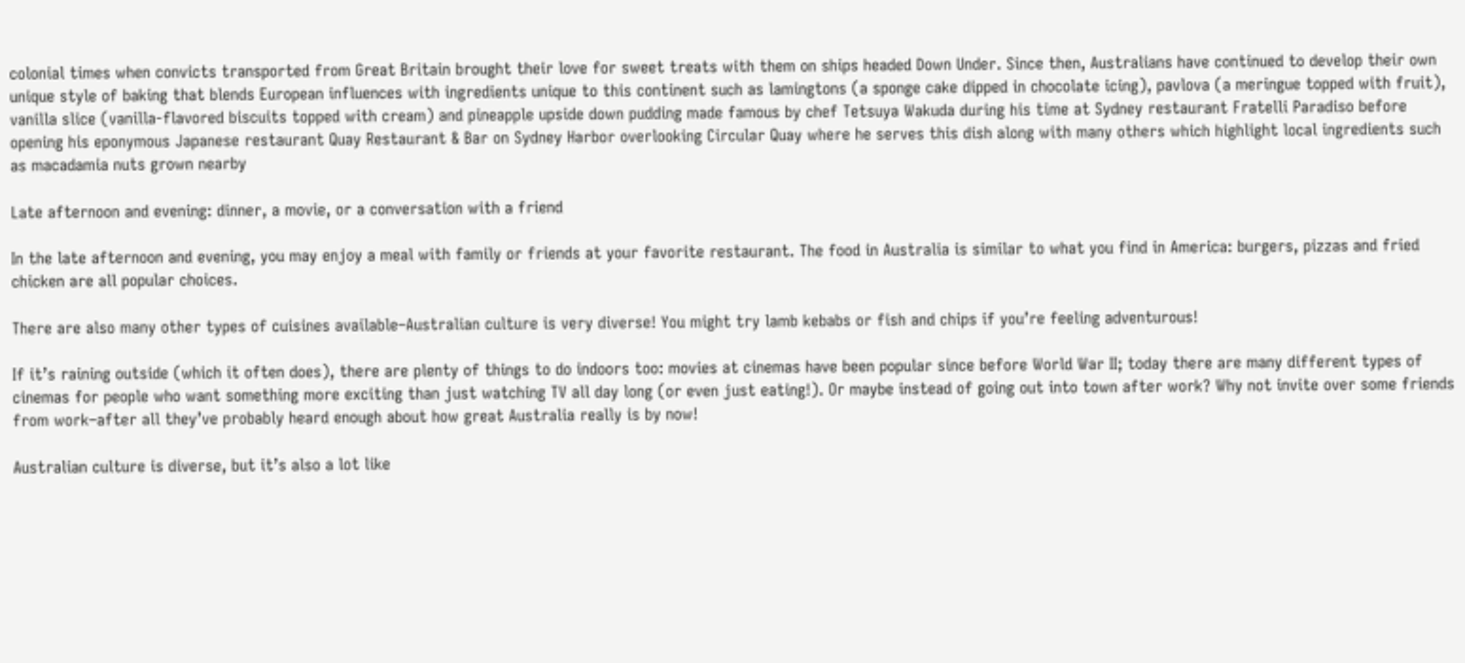colonial times when convicts transported from Great Britain brought their love for sweet treats with them on ships headed Down Under. Since then, Australians have continued to develop their own unique style of baking that blends European influences with ingredients unique to this continent such as lamingtons (a sponge cake dipped in chocolate icing), pavlova (a meringue topped with fruit), vanilla slice (vanilla-flavored biscuits topped with cream) and pineapple upside down pudding made famous by chef Tetsuya Wakuda during his time at Sydney restaurant Fratelli Paradiso before opening his eponymous Japanese restaurant Quay Restaurant & Bar on Sydney Harbor overlooking Circular Quay where he serves this dish along with many others which highlight local ingredients such as macadamia nuts grown nearby

Late afternoon and evening: dinner, a movie, or a conversation with a friend

In the late afternoon and evening, you may enjoy a meal with family or friends at your favorite restaurant. The food in Australia is similar to what you find in America: burgers, pizzas and fried chicken are all popular choices.

There are also many other types of cuisines available–Australian culture is very diverse! You might try lamb kebabs or fish and chips if you’re feeling adventurous!

If it’s raining outside (which it often does), there are plenty of things to do indoors too: movies at cinemas have been popular since before World War II; today there are many different types of cinemas for people who want something more exciting than just watching TV all day long (or even just eating!). Or maybe instead of going out into town after work? Why not invite over some friends from work–after all they’ve probably heard enough about how great Australia really is by now!

Australian culture is diverse, but it’s also a lot like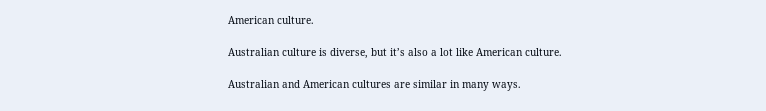American culture.

Australian culture is diverse, but it’s also a lot like American culture.

Australian and American cultures are similar in many ways.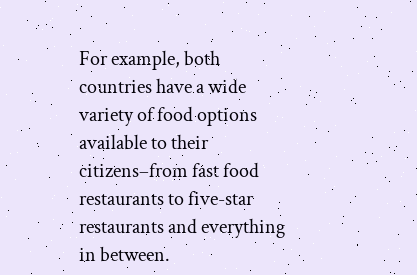For example, both countries have a wide variety of food options available to their citizens–from fast food restaurants to five-star restaurants and everything in between.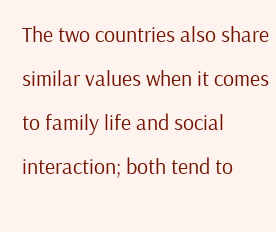The two countries also share similar values when it comes to family life and social interaction; both tend to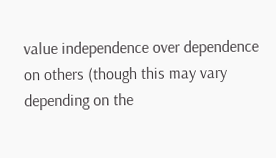value independence over dependence on others (though this may vary depending on the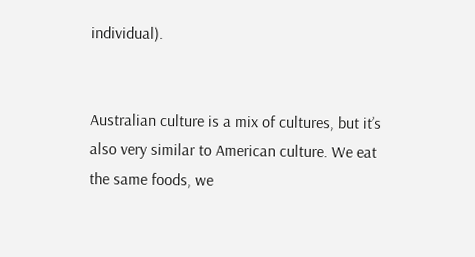individual).


Australian culture is a mix of cultures, but it’s also very similar to American culture. We eat the same foods, we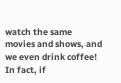watch the same movies and shows, and we even drink coffee! In fact, if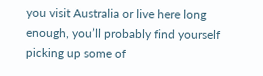you visit Australia or live here long enough, you’ll probably find yourself picking up some of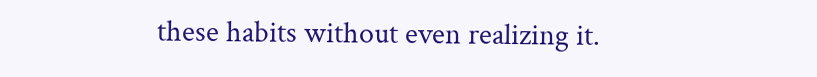these habits without even realizing it.